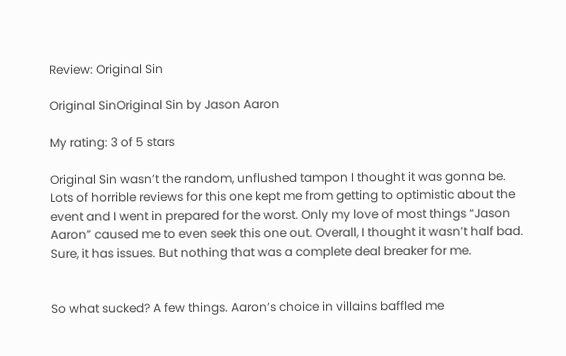Review: Original Sin

Original SinOriginal Sin by Jason Aaron

My rating: 3 of 5 stars

Original Sin wasn’t the random, unflushed tampon I thought it was gonna be. Lots of horrible reviews for this one kept me from getting to optimistic about the event and I went in prepared for the worst. Only my love of most things “Jason Aaron” caused me to even seek this one out. Overall, I thought it wasn’t half bad. Sure, it has issues. But nothing that was a complete deal breaker for me.


So what sucked? A few things. Aaron’s choice in villains baffled me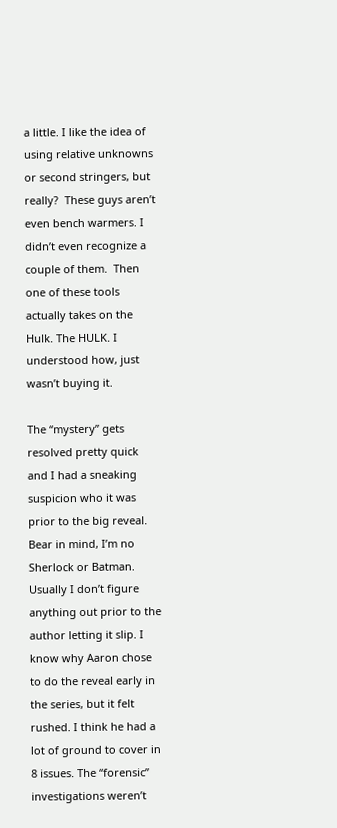a little. I like the idea of using relative unknowns or second stringers, but really?  These guys aren’t even bench warmers. I didn’t even recognize a couple of them.  Then one of these tools actually takes on the Hulk. The HULK. I understood how, just wasn’t buying it.

The “mystery” gets resolved pretty quick and I had a sneaking suspicion who it was prior to the big reveal. Bear in mind, I’m no Sherlock or Batman. Usually I don’t figure anything out prior to the author letting it slip. I know why Aaron chose to do the reveal early in the series, but it felt rushed. I think he had a lot of ground to cover in 8 issues. The “forensic” investigations weren’t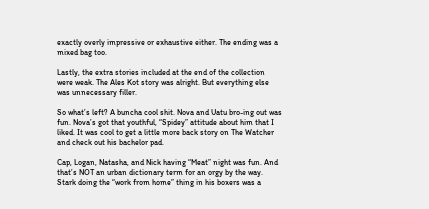exactly overly impressive or exhaustive either. The ending was a mixed bag too.

Lastly, the extra stories included at the end of the collection were weak. The Ales Kot story was alright. But everything else was unnecessary filler.

So what’s left? A buncha cool shit. Nova and Uatu bro-ing out was fun. Nova’s got that youthful, “Spidey” attitude about him that I liked. It was cool to get a little more back story on The Watcher and check out his bachelor pad.

Cap, Logan, Natasha, and Nick having “Meat” night was fun. And that’s NOT an urban dictionary term for an orgy by the way. Stark doing the “work from home” thing in his boxers was a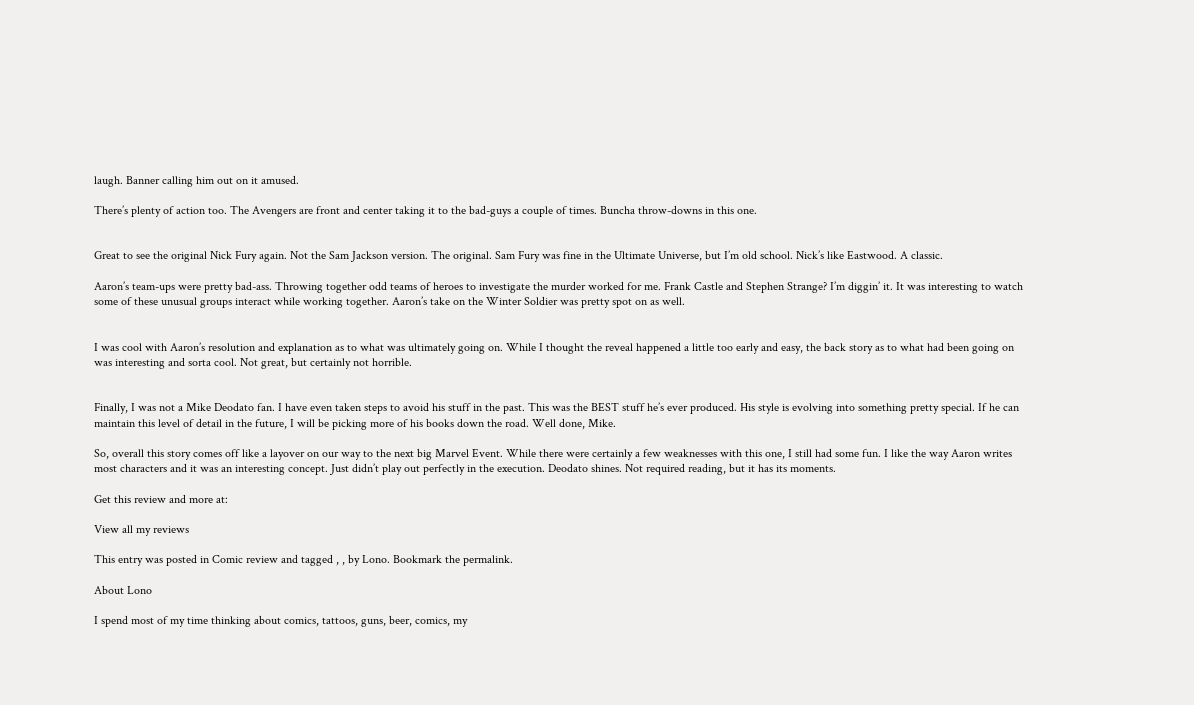laugh. Banner calling him out on it amused.

There’s plenty of action too. The Avengers are front and center taking it to the bad-guys a couple of times. Buncha throw-downs in this one.


Great to see the original Nick Fury again. Not the Sam Jackson version. The original. Sam Fury was fine in the Ultimate Universe, but I’m old school. Nick’s like Eastwood. A classic.

Aaron’s team-ups were pretty bad-ass. Throwing together odd teams of heroes to investigate the murder worked for me. Frank Castle and Stephen Strange? I’m diggin’ it. It was interesting to watch some of these unusual groups interact while working together. Aaron’s take on the Winter Soldier was pretty spot on as well.


I was cool with Aaron’s resolution and explanation as to what was ultimately going on. While I thought the reveal happened a little too early and easy, the back story as to what had been going on was interesting and sorta cool. Not great, but certainly not horrible.


Finally, I was not a Mike Deodato fan. I have even taken steps to avoid his stuff in the past. This was the BEST stuff he’s ever produced. His style is evolving into something pretty special. If he can maintain this level of detail in the future, I will be picking more of his books down the road. Well done, Mike.

So, overall this story comes off like a layover on our way to the next big Marvel Event. While there were certainly a few weaknesses with this one, I still had some fun. I like the way Aaron writes most characters and it was an interesting concept. Just didn’t play out perfectly in the execution. Deodato shines. Not required reading, but it has its moments.

Get this review and more at:

View all my reviews

This entry was posted in Comic review and tagged , , by Lono. Bookmark the permalink.

About Lono

I spend most of my time thinking about comics, tattoos, guns, beer, comics, my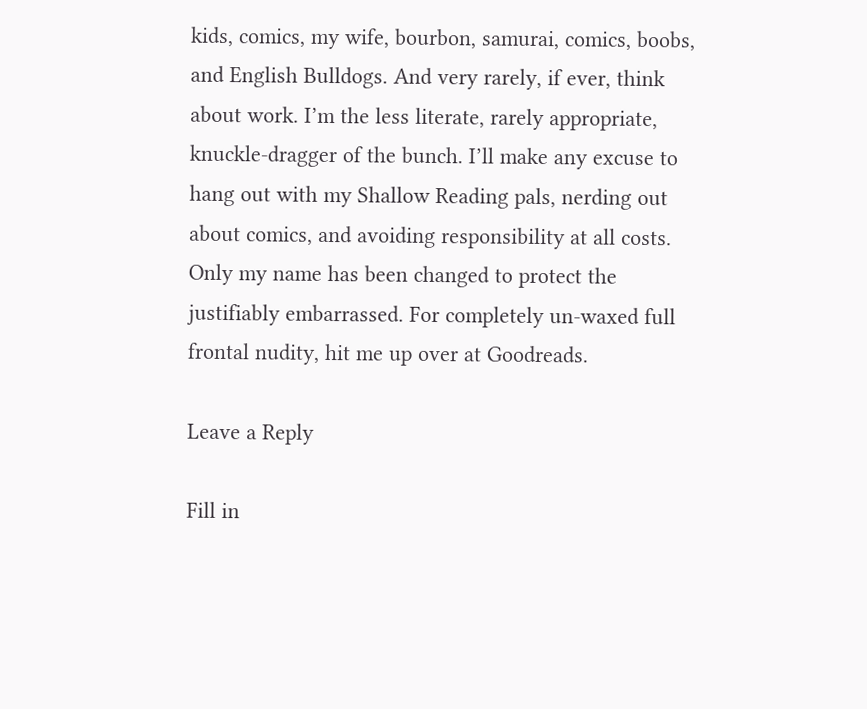kids, comics, my wife, bourbon, samurai, comics, boobs, and English Bulldogs. And very rarely, if ever, think about work. I’m the less literate, rarely appropriate, knuckle-dragger of the bunch. I’ll make any excuse to hang out with my Shallow Reading pals, nerding out about comics, and avoiding responsibility at all costs. Only my name has been changed to protect the justifiably embarrassed. For completely un-waxed full frontal nudity, hit me up over at Goodreads.

Leave a Reply

Fill in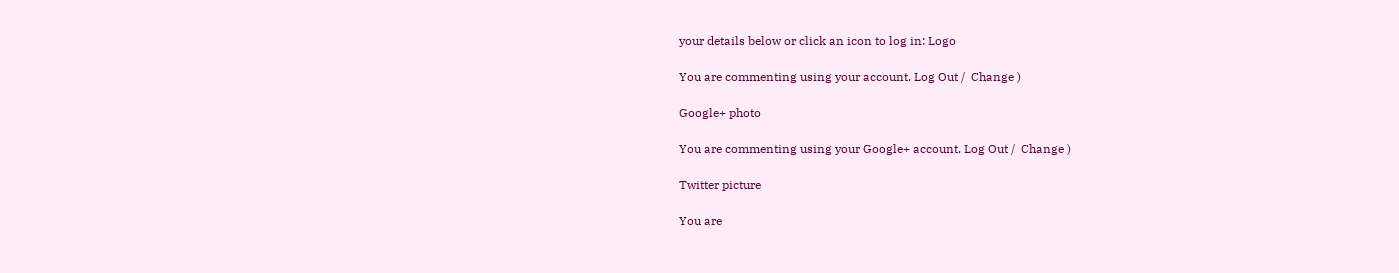your details below or click an icon to log in: Logo

You are commenting using your account. Log Out /  Change )

Google+ photo

You are commenting using your Google+ account. Log Out /  Change )

Twitter picture

You are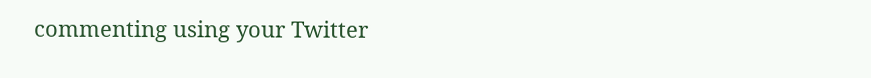commenting using your Twitter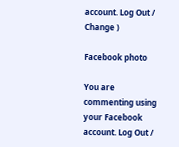account. Log Out /  Change )

Facebook photo

You are commenting using your Facebook account. Log Out /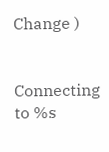Change )


Connecting to %s